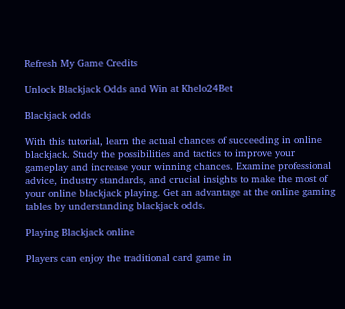Refresh My Game Credits

Unlock Blackjack Odds and Win at Khelo24Bet

Blackjack odds

With this tutorial, learn the actual chances of succeeding in online blackjack. Study the possibilities and tactics to improve your gameplay and increase your winning chances. Examine professional advice, industry standards, and crucial insights to make the most of your online blackjack playing. Get an advantage at the online gaming tables by understanding blackjack odds.

Playing Blackjack online

Players can enjoy the traditional card game in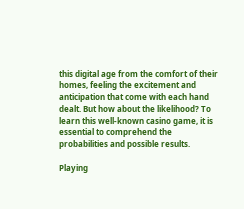this digital age from the comfort of their homes, feeling the excitement and anticipation that come with each hand dealt. But how about the likelihood? To learn this well-known casino game, it is essential to comprehend the probabilities and possible results.

Playing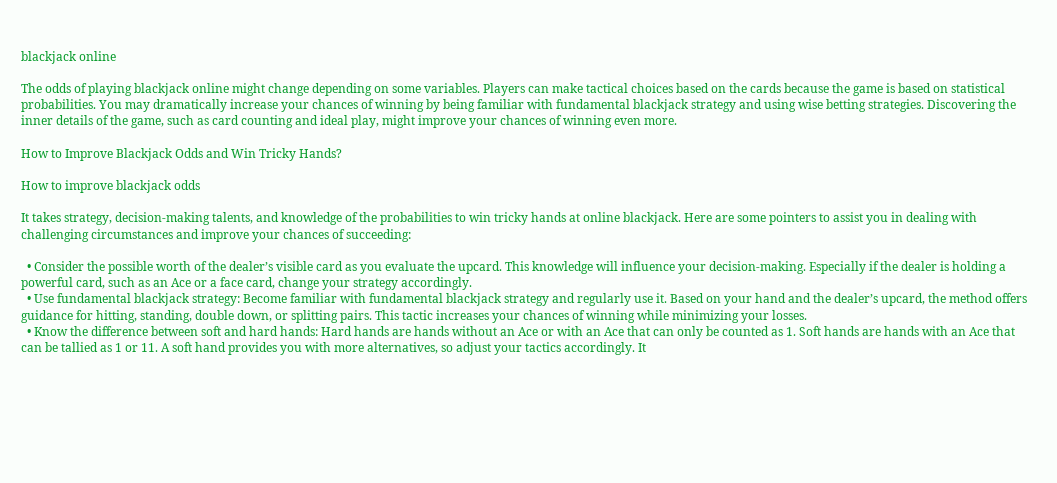blackjack online

The odds of playing blackjack online might change depending on some variables. Players can make tactical choices based on the cards because the game is based on statistical probabilities. You may dramatically increase your chances of winning by being familiar with fundamental blackjack strategy and using wise betting strategies. Discovering the inner details of the game, such as card counting and ideal play, might improve your chances of winning even more.

How to Improve Blackjack Odds and Win Tricky Hands?

How to improve blackjack odds

It takes strategy, decision-making talents, and knowledge of the probabilities to win tricky hands at online blackjack. Here are some pointers to assist you in dealing with challenging circumstances and improve your chances of succeeding:

  • Consider the possible worth of the dealer’s visible card as you evaluate the upcard. This knowledge will influence your decision-making. Especially if the dealer is holding a powerful card, such as an Ace or a face card, change your strategy accordingly.
  • Use fundamental blackjack strategy: Become familiar with fundamental blackjack strategy and regularly use it. Based on your hand and the dealer’s upcard, the method offers guidance for hitting, standing, double down, or splitting pairs. This tactic increases your chances of winning while minimizing your losses.
  • Know the difference between soft and hard hands: Hard hands are hands without an Ace or with an Ace that can only be counted as 1. Soft hands are hands with an Ace that can be tallied as 1 or 11. A soft hand provides you with more alternatives, so adjust your tactics accordingly. It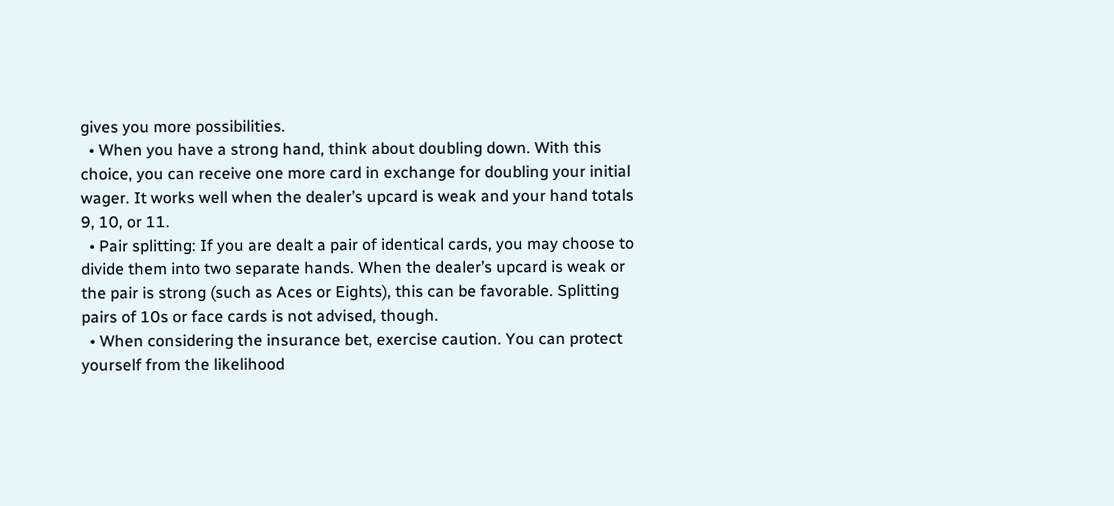gives you more possibilities.
  • When you have a strong hand, think about doubling down. With this choice, you can receive one more card in exchange for doubling your initial wager. It works well when the dealer’s upcard is weak and your hand totals 9, 10, or 11.
  • Pair splitting: If you are dealt a pair of identical cards, you may choose to divide them into two separate hands. When the dealer’s upcard is weak or the pair is strong (such as Aces or Eights), this can be favorable. Splitting pairs of 10s or face cards is not advised, though.
  • When considering the insurance bet, exercise caution. You can protect yourself from the likelihood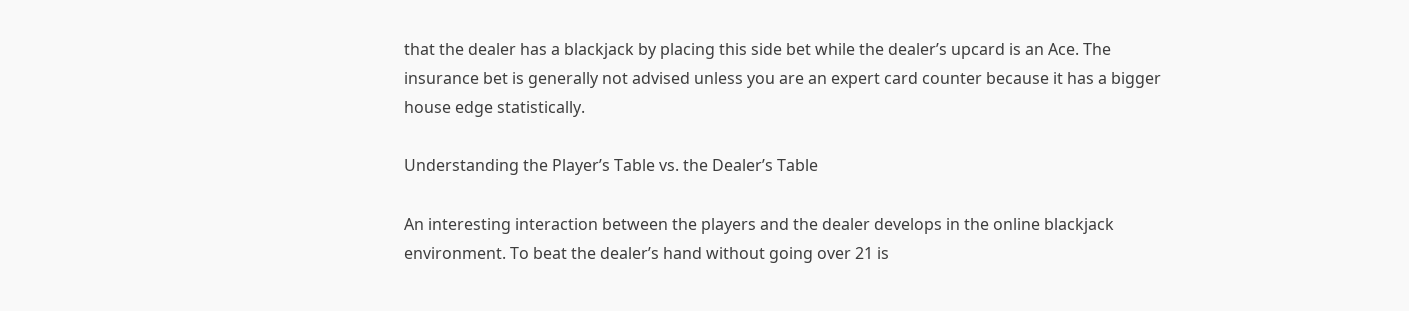that the dealer has a blackjack by placing this side bet while the dealer’s upcard is an Ace. The insurance bet is generally not advised unless you are an expert card counter because it has a bigger house edge statistically.

Understanding the Player’s Table vs. the Dealer’s Table

An interesting interaction between the players and the dealer develops in the online blackjack environment. To beat the dealer’s hand without going over 21 is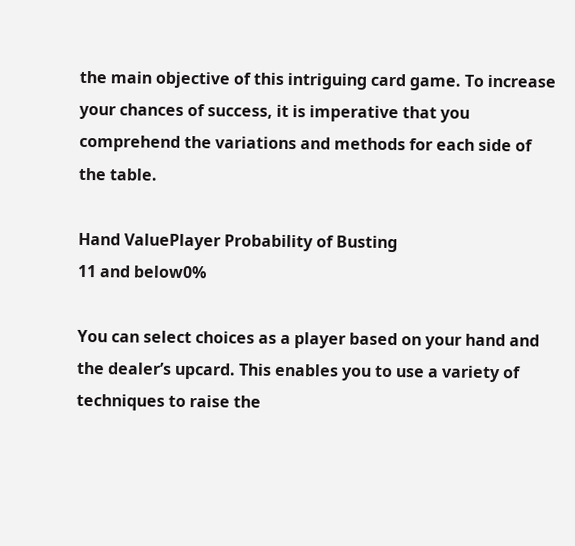the main objective of this intriguing card game. To increase your chances of success, it is imperative that you comprehend the variations and methods for each side of the table.

Hand ValuePlayer Probability of Busting
11 and below0%

You can select choices as a player based on your hand and the dealer’s upcard. This enables you to use a variety of techniques to raise the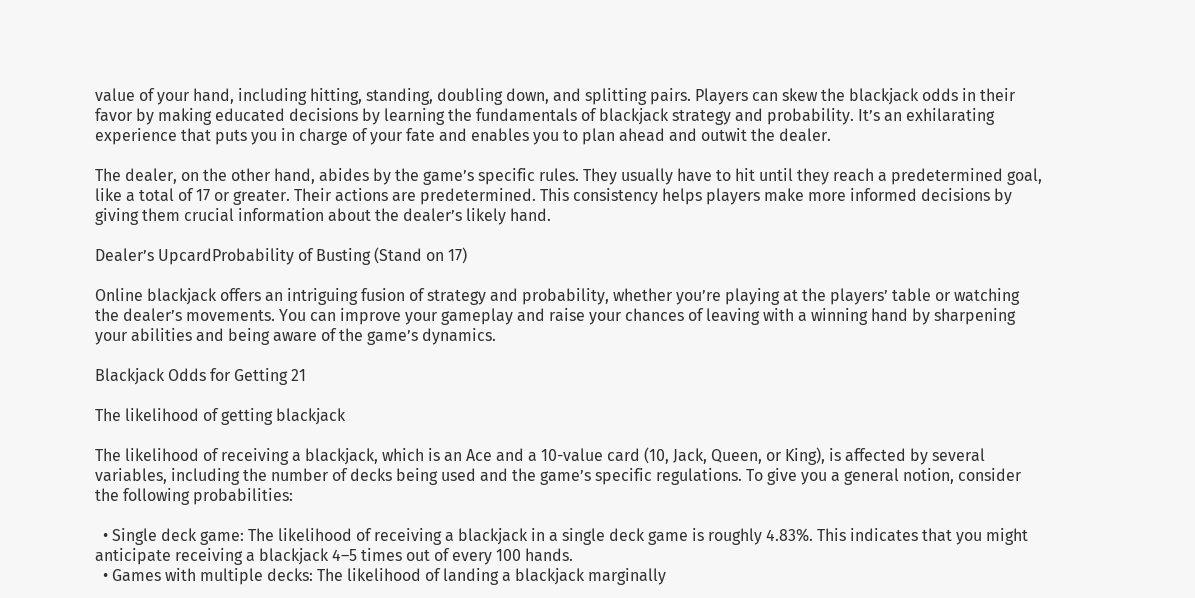value of your hand, including hitting, standing, doubling down, and splitting pairs. Players can skew the blackjack odds in their favor by making educated decisions by learning the fundamentals of blackjack strategy and probability. It’s an exhilarating experience that puts you in charge of your fate and enables you to plan ahead and outwit the dealer.

The dealer, on the other hand, abides by the game’s specific rules. They usually have to hit until they reach a predetermined goal, like a total of 17 or greater. Their actions are predetermined. This consistency helps players make more informed decisions by giving them crucial information about the dealer’s likely hand.

Dealer’s UpcardProbability of Busting (Stand on 17)

Online blackjack offers an intriguing fusion of strategy and probability, whether you’re playing at the players’ table or watching the dealer’s movements. You can improve your gameplay and raise your chances of leaving with a winning hand by sharpening your abilities and being aware of the game’s dynamics.

Blackjack Odds for Getting 21

The likelihood of getting blackjack

The likelihood of receiving a blackjack, which is an Ace and a 10-value card (10, Jack, Queen, or King), is affected by several variables, including the number of decks being used and the game’s specific regulations. To give you a general notion, consider the following probabilities:

  • Single deck game: The likelihood of receiving a blackjack in a single deck game is roughly 4.83%. This indicates that you might anticipate receiving a blackjack 4–5 times out of every 100 hands.
  • Games with multiple decks: The likelihood of landing a blackjack marginally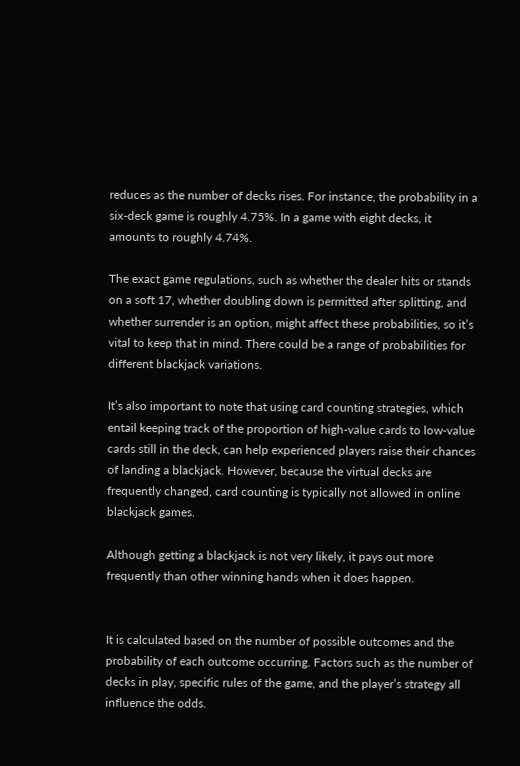reduces as the number of decks rises. For instance, the probability in a six-deck game is roughly 4.75%. In a game with eight decks, it amounts to roughly 4.74%.

The exact game regulations, such as whether the dealer hits or stands on a soft 17, whether doubling down is permitted after splitting, and whether surrender is an option, might affect these probabilities, so it’s vital to keep that in mind. There could be a range of probabilities for different blackjack variations.

It’s also important to note that using card counting strategies, which entail keeping track of the proportion of high-value cards to low-value cards still in the deck, can help experienced players raise their chances of landing a blackjack. However, because the virtual decks are frequently changed, card counting is typically not allowed in online blackjack games.

Although getting a blackjack is not very likely, it pays out more frequently than other winning hands when it does happen.


It is calculated based on the number of possible outcomes and the probability of each outcome occurring. Factors such as the number of decks in play, specific rules of the game, and the player’s strategy all influence the odds.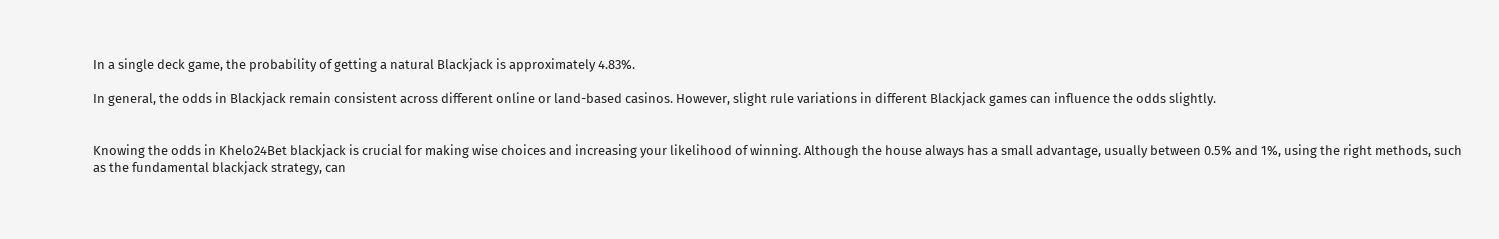In a single deck game, the probability of getting a natural Blackjack is approximately 4.83%.

In general, the odds in Blackjack remain consistent across different online or land-based casinos. However, slight rule variations in different Blackjack games can influence the odds slightly.


Knowing the odds in Khelo24Bet blackjack is crucial for making wise choices and increasing your likelihood of winning. Although the house always has a small advantage, usually between 0.5% and 1%, using the right methods, such as the fundamental blackjack strategy, can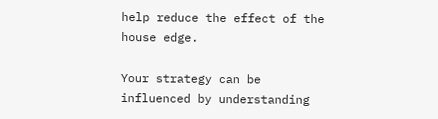help reduce the effect of the house edge.

Your strategy can be influenced by understanding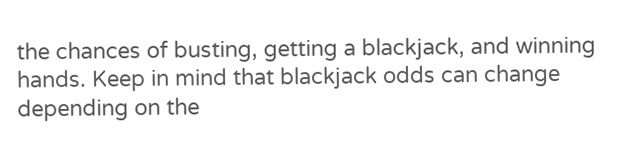the chances of busting, getting a blackjack, and winning hands. Keep in mind that blackjack odds can change depending on the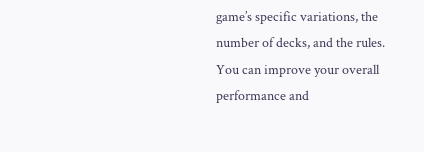game’s specific variations, the number of decks, and the rules. You can improve your overall performance and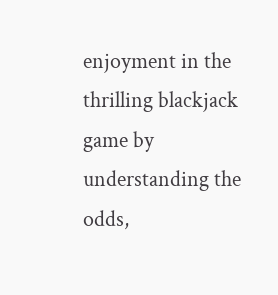enjoyment in the thrilling blackjack game by understanding the odds,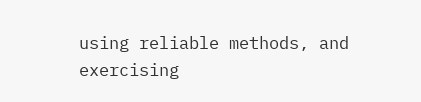using reliable methods, and exercising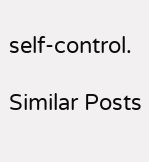self-control.

Similar Posts